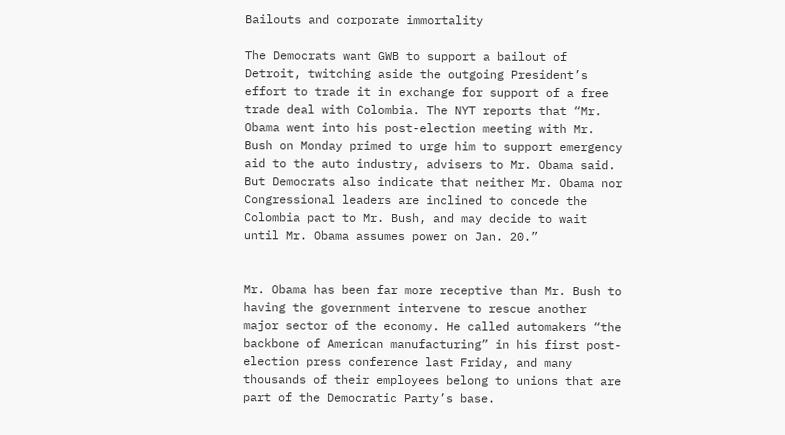Bailouts and corporate immortality

The Democrats want GWB to support a bailout of Detroit, twitching aside the outgoing President’s effort to trade it in exchange for support of a free trade deal with Colombia. The NYT reports that “Mr. Obama went into his post-election meeting with Mr. Bush on Monday primed to urge him to support emergency aid to the auto industry, advisers to Mr. Obama said. But Democrats also indicate that neither Mr. Obama nor Congressional leaders are inclined to concede the Colombia pact to Mr. Bush, and may decide to wait until Mr. Obama assumes power on Jan. 20.”


Mr. Obama has been far more receptive than Mr. Bush to having the government intervene to rescue another major sector of the economy. He called automakers “the backbone of American manufacturing” in his first post-election press conference last Friday, and many thousands of their employees belong to unions that are part of the Democratic Party’s base.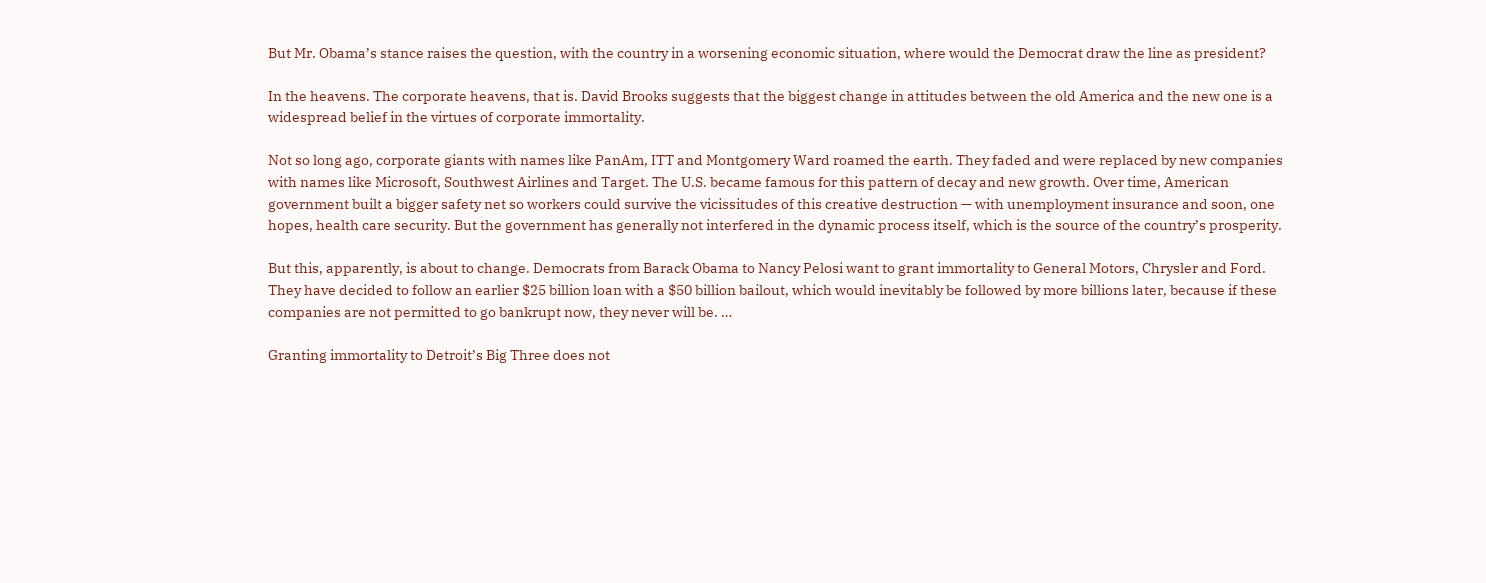But Mr. Obama’s stance raises the question, with the country in a worsening economic situation, where would the Democrat draw the line as president?

In the heavens. The corporate heavens, that is. David Brooks suggests that the biggest change in attitudes between the old America and the new one is a widespread belief in the virtues of corporate immortality.

Not so long ago, corporate giants with names like PanAm, ITT and Montgomery Ward roamed the earth. They faded and were replaced by new companies with names like Microsoft, Southwest Airlines and Target. The U.S. became famous for this pattern of decay and new growth. Over time, American government built a bigger safety net so workers could survive the vicissitudes of this creative destruction — with unemployment insurance and soon, one hopes, health care security. But the government has generally not interfered in the dynamic process itself, which is the source of the country’s prosperity.

But this, apparently, is about to change. Democrats from Barack Obama to Nancy Pelosi want to grant immortality to General Motors, Chrysler and Ford. They have decided to follow an earlier $25 billion loan with a $50 billion bailout, which would inevitably be followed by more billions later, because if these companies are not permitted to go bankrupt now, they never will be. …

Granting immortality to Detroit’s Big Three does not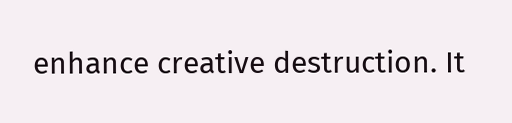enhance creative destruction. It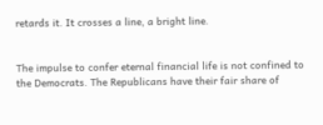retards it. It crosses a line, a bright line.


The impulse to confer eternal financial life is not confined to the Democrats. The Republicans have their fair share of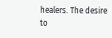healers. The desire to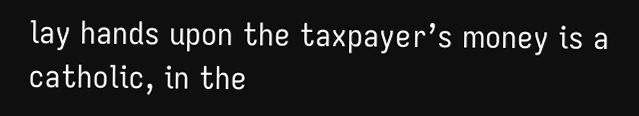lay hands upon the taxpayer’s money is a catholic, in the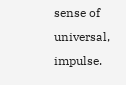sense of universal, impulse.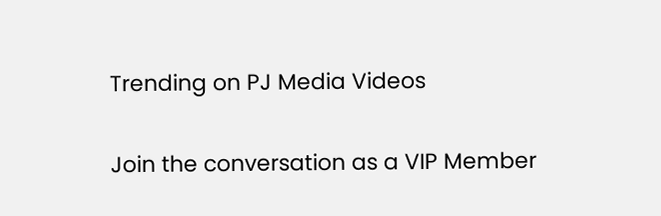Trending on PJ Media Videos

Join the conversation as a VIP Member